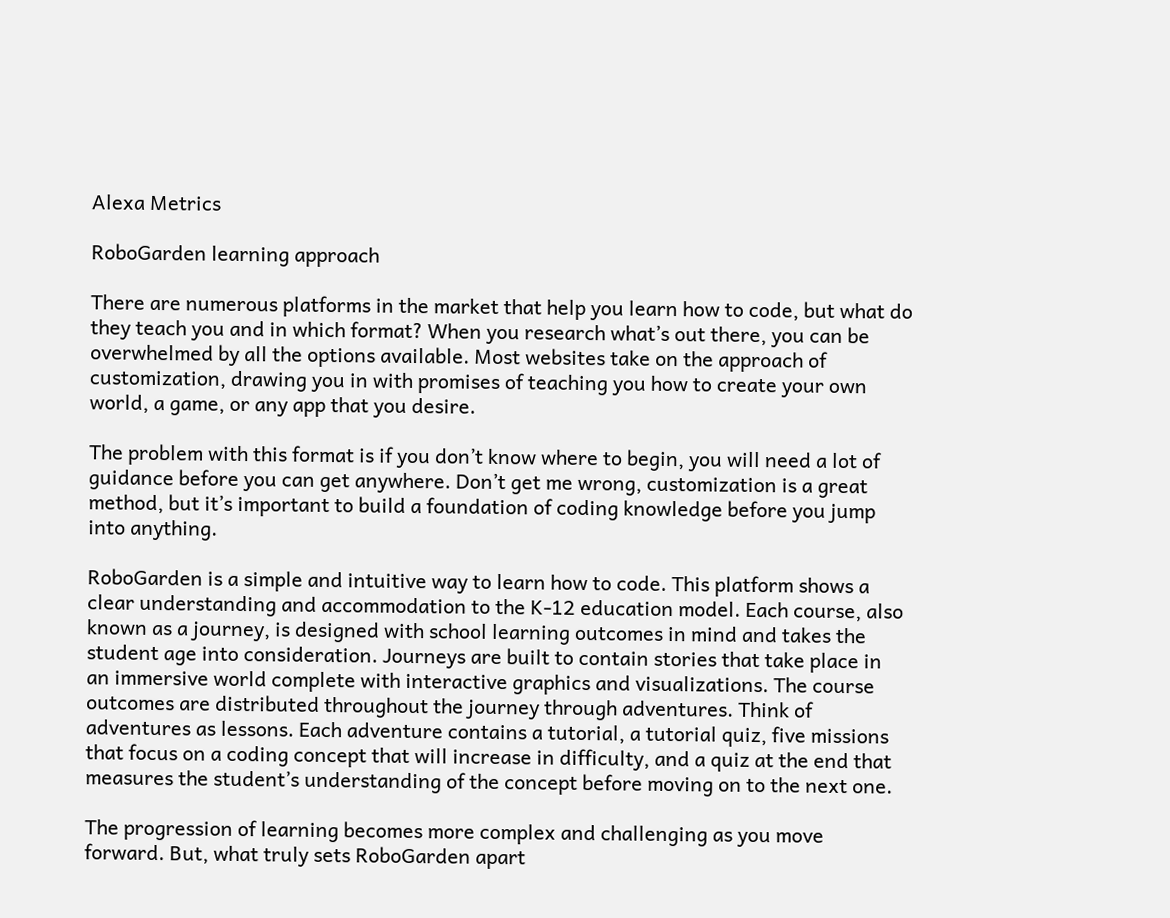Alexa Metrics

RoboGarden learning approach

There are numerous platforms in the market that help you learn how to code, but what do they teach you and in which format? When you research what’s out there, you can be overwhelmed by all the options available. Most websites take on the approach of customization, drawing you in with promises of teaching you how to create your own world, a game, or any app that you desire.

The problem with this format is if you don’t know where to begin, you will need a lot of guidance before you can get anywhere. Don’t get me wrong, customization is a great method, but it’s important to build a foundation of coding knowledge before you jump into anything.

RoboGarden is a simple and intuitive way to learn how to code. This platform shows a clear understanding and accommodation to the K-12 education model. Each course, also known as a journey, is designed with school learning outcomes in mind and takes the student age into consideration. Journeys are built to contain stories that take place in an immersive world complete with interactive graphics and visualizations. The course outcomes are distributed throughout the journey through adventures. Think of adventures as lessons. Each adventure contains a tutorial, a tutorial quiz, five missions that focus on a coding concept that will increase in difficulty, and a quiz at the end that measures the student’s understanding of the concept before moving on to the next one.

The progression of learning becomes more complex and challenging as you move forward. But, what truly sets RoboGarden apart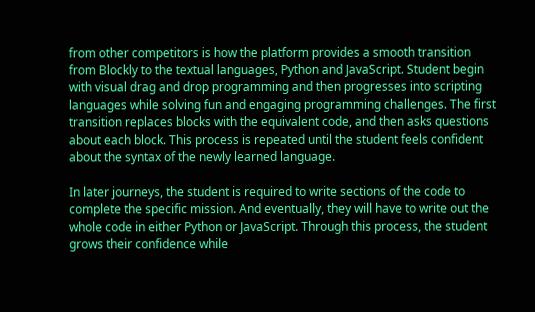from other competitors is how the platform provides a smooth transition from Blockly to the textual languages, Python and JavaScript. Student begin with visual drag and drop programming and then progresses into scripting languages while solving fun and engaging programming challenges. The first transition replaces blocks with the equivalent code, and then asks questions about each block. This process is repeated until the student feels confident about the syntax of the newly learned language.

In later journeys, the student is required to write sections of the code to complete the specific mission. And eventually, they will have to write out the whole code in either Python or JavaScript. Through this process, the student grows their confidence while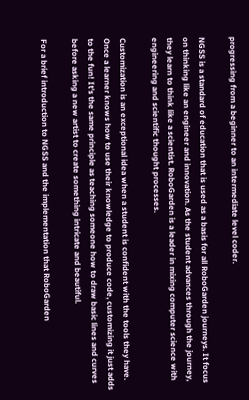progressing from a beginner to an intermediate level coder.

NGSS is a standard of education that is used as a basis for all RoboGarden journeys. It focus on thinking like an engineer and innovation. As the student advances through the journey, they learn to think like a scientist. RoboGarden is a leader in mixing computer science with engineering and scientific thought processes.

Customization is an exceptional idea when a student is confident with the tools they have. Once a learner knows how to use their knowledge to produce code, customizing it just adds to the fun! It’s the same principle as teaching someone how to draw basic lines and curves before asking a new artist to create something intricate and beautiful.

For a brief introduction to NGSS and the implementation that RoboGarden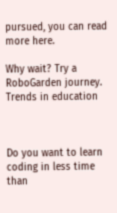pursued, you can read more here.

Why wait? Try a RoboGarden journey.
Trends in education



Do you want to learn coding in less time than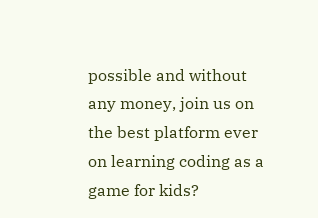possible and without any money, join us on the best platform ever on learning coding as a game for kids?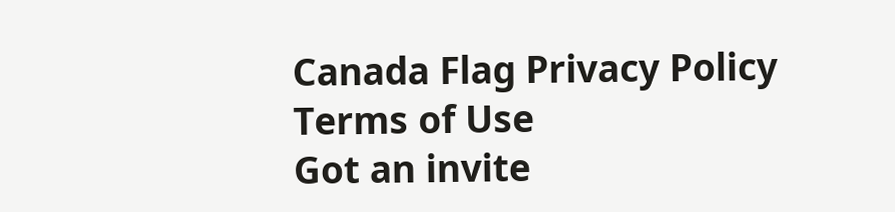Canada Flag Privacy Policy Terms of Use
Got an invite